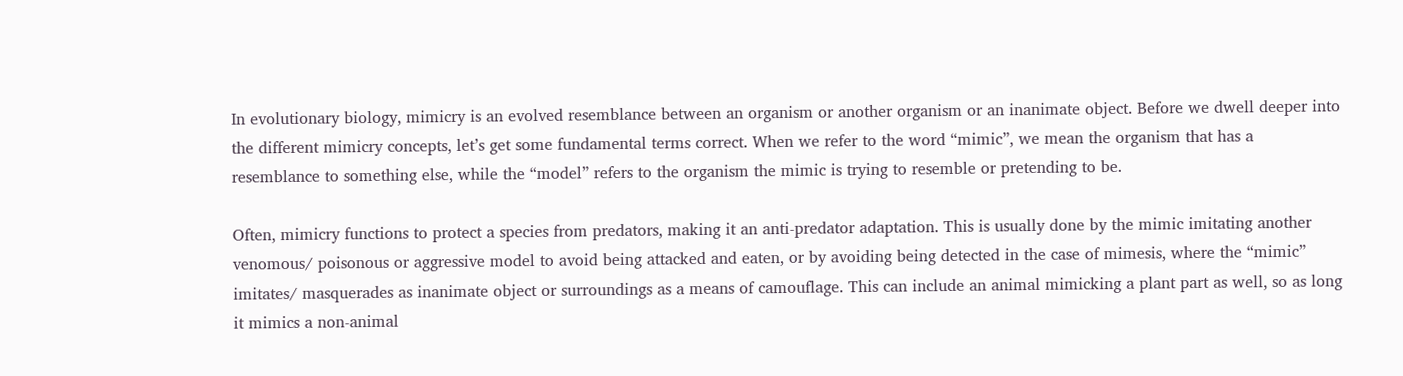In evolutionary biology, mimicry is an evolved resemblance between an organism or another organism or an inanimate object. Before we dwell deeper into the different mimicry concepts, let’s get some fundamental terms correct. When we refer to the word “mimic”, we mean the organism that has a resemblance to something else, while the “model” refers to the organism the mimic is trying to resemble or pretending to be.

Often, mimicry functions to protect a species from predators, making it an anti-predator adaptation. This is usually done by the mimic imitating another venomous/ poisonous or aggressive model to avoid being attacked and eaten, or by avoiding being detected in the case of mimesis, where the “mimic” imitates/ masquerades as inanimate object or surroundings as a means of camouflage. This can include an animal mimicking a plant part as well, so as long it mimics a non-animal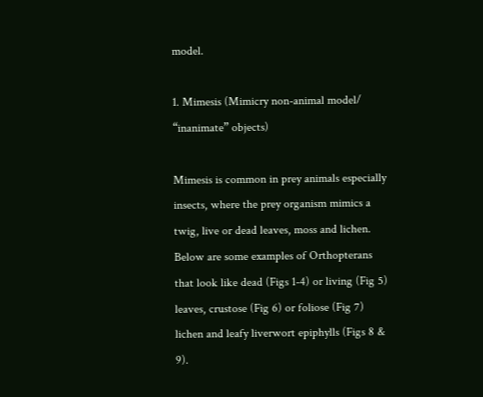model.

1. Mimesis (Mimicry non-animal model/ “inanimate” objects)

Mimesis is common in prey animals especially insects, where the prey organism mimics a twig, live or dead leaves, moss and lichen. Below are some examples of Orthopterans that look like dead (Figs 1-4) or living (Fig 5) leaves, crustose (Fig 6) or foliose (Fig 7) lichen and leafy liverwort epiphylls (Figs 8 & 9).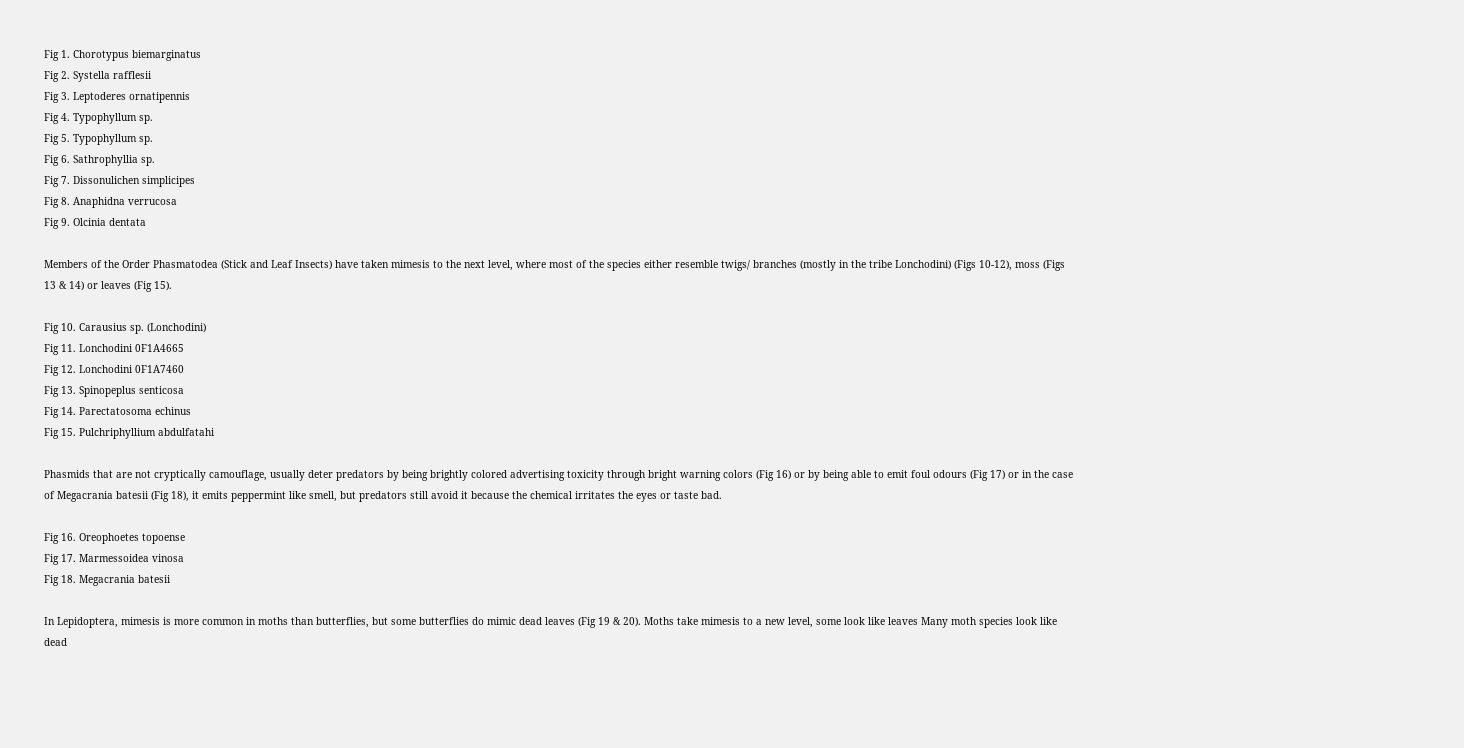Fig 1. Chorotypus biemarginatus
Fig 2. Systella rafflesii
Fig 3. Leptoderes ornatipennis
Fig 4. Typophyllum sp.
Fig 5. Typophyllum sp.
Fig 6. Sathrophyllia sp.
Fig 7. Dissonulichen simplicipes
Fig 8. Anaphidna verrucosa
Fig 9. Olcinia dentata

Members of the Order Phasmatodea (Stick and Leaf Insects) have taken mimesis to the next level, where most of the species either resemble twigs/ branches (mostly in the tribe Lonchodini) (Figs 10-12), moss (Figs 13 & 14) or leaves (Fig 15).

Fig 10. Carausius sp. (Lonchodini)
Fig 11. Lonchodini 0F1A4665
Fig 12. Lonchodini 0F1A7460
Fig 13. Spinopeplus senticosa
Fig 14. Parectatosoma echinus
Fig 15. Pulchriphyllium abdulfatahi

Phasmids that are not cryptically camouflage, usually deter predators by being brightly colored advertising toxicity through bright warning colors (Fig 16) or by being able to emit foul odours (Fig 17) or in the case of Megacrania batesii (Fig 18), it emits peppermint like smell, but predators still avoid it because the chemical irritates the eyes or taste bad.

Fig 16. Oreophoetes topoense
Fig 17. Marmessoidea vinosa
Fig 18. Megacrania batesii

In Lepidoptera, mimesis is more common in moths than butterflies, but some butterflies do mimic dead leaves (Fig 19 & 20). Moths take mimesis to a new level, some look like leaves Many moth species look like dead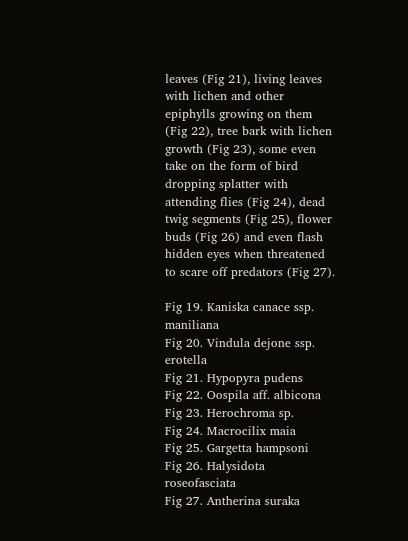leaves (Fig 21), living leaves with lichen and other epiphylls growing on them (Fig 22), tree bark with lichen growth (Fig 23), some even take on the form of bird dropping splatter with attending flies (Fig 24), dead twig segments (Fig 25), flower buds (Fig 26) and even flash hidden eyes when threatened to scare off predators (Fig 27).

Fig 19. Kaniska canace ssp. maniliana
Fig 20. Vindula dejone ssp. erotella
Fig 21. Hypopyra pudens
Fig 22. Oospila aff. albicona
Fig 23. Herochroma sp.
Fig 24. Macrocilix maia
Fig 25. Gargetta hampsoni
Fig 26. Halysidota roseofasciata
Fig 27. Antherina suraka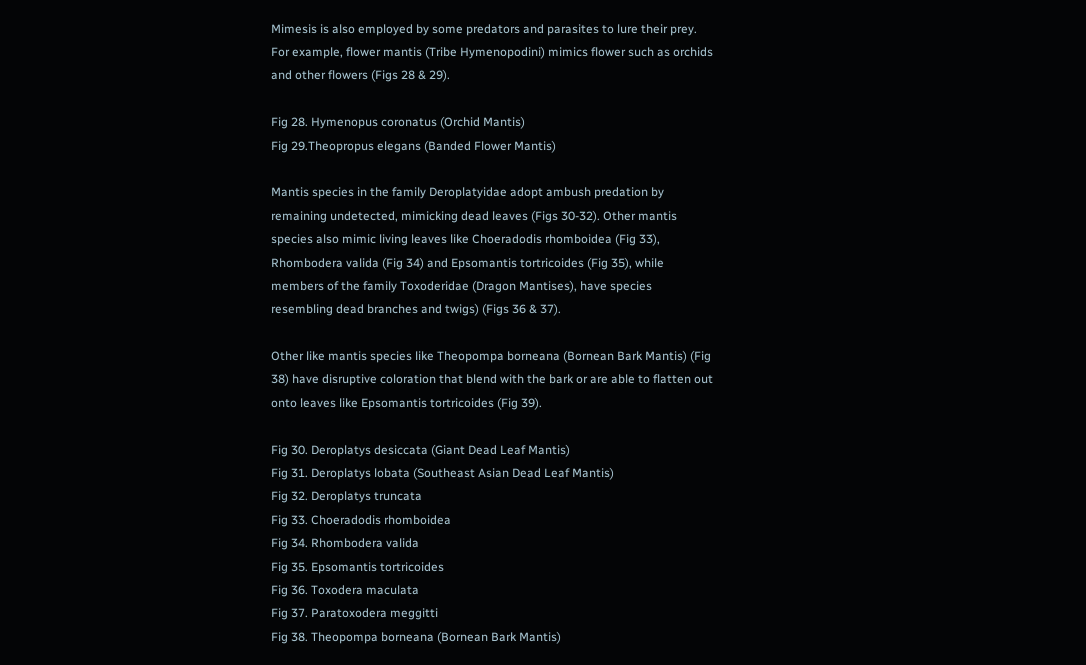Mimesis is also employed by some predators and parasites to lure their prey. For example, flower mantis (Tribe Hymenopodini) mimics flower such as orchids and other flowers (Figs 28 & 29).

Fig 28. Hymenopus coronatus (Orchid Mantis)
Fig 29.Theopropus elegans (Banded Flower Mantis)

Mantis species in the family Deroplatyidae adopt ambush predation by remaining undetected, mimicking dead leaves (Figs 30-32). Other mantis species also mimic living leaves like Choeradodis rhomboidea (Fig 33), Rhombodera valida (Fig 34) and Epsomantis tortricoides (Fig 35), while members of the family Toxoderidae (Dragon Mantises), have species resembling dead branches and twigs) (Figs 36 & 37).

Other like mantis species like Theopompa borneana (Bornean Bark Mantis) (Fig 38) have disruptive coloration that blend with the bark or are able to flatten out onto leaves like Epsomantis tortricoides (Fig 39).

Fig 30. Deroplatys desiccata (Giant Dead Leaf Mantis)
Fig 31. Deroplatys lobata (Southeast Asian Dead Leaf Mantis)
Fig 32. Deroplatys truncata
Fig 33. Choeradodis rhomboidea
Fig 34. Rhombodera valida
Fig 35. Epsomantis tortricoides
Fig 36. Toxodera maculata
Fig 37. Paratoxodera meggitti
Fig 38. Theopompa borneana (Bornean Bark Mantis)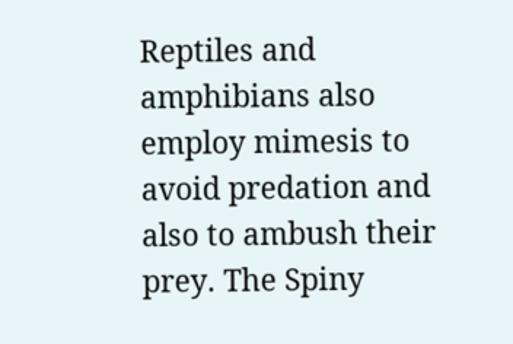Reptiles and amphibians also employ mimesis to avoid predation and also to ambush their prey. The Spiny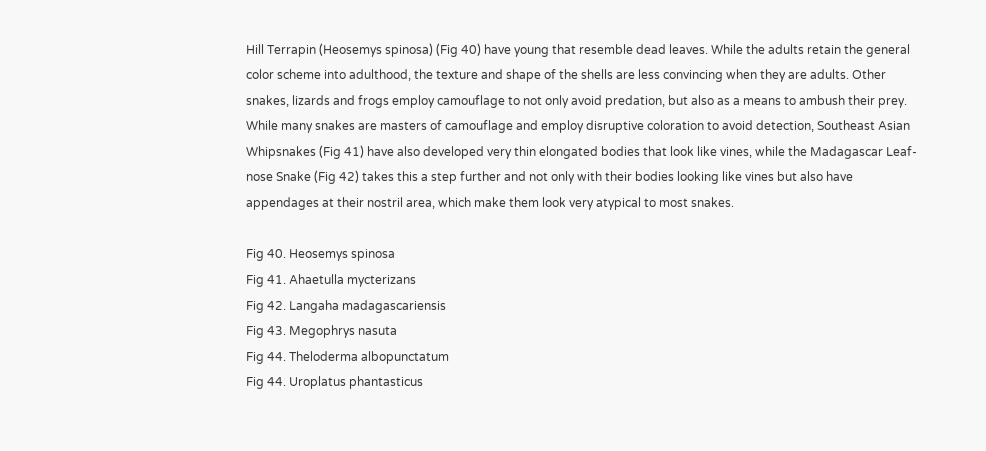Hill Terrapin (Heosemys spinosa) (Fig 40) have young that resemble dead leaves. While the adults retain the general color scheme into adulthood, the texture and shape of the shells are less convincing when they are adults. Other snakes, lizards and frogs employ camouflage to not only avoid predation, but also as a means to ambush their prey. While many snakes are masters of camouflage and employ disruptive coloration to avoid detection, Southeast Asian Whipsnakes (Fig 41) have also developed very thin elongated bodies that look like vines, while the Madagascar Leaf-nose Snake (Fig 42) takes this a step further and not only with their bodies looking like vines but also have appendages at their nostril area, which make them look very atypical to most snakes.

Fig 40. Heosemys spinosa
Fig 41. Ahaetulla mycterizans
Fig 42. Langaha madagascariensis
Fig 43. Megophrys nasuta
Fig 44. Theloderma albopunctatum
Fig 44. Uroplatus phantasticus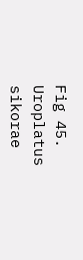Fig 45. Uroplatus sikorae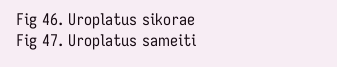Fig 46. Uroplatus sikorae
Fig 47. Uroplatus sameiti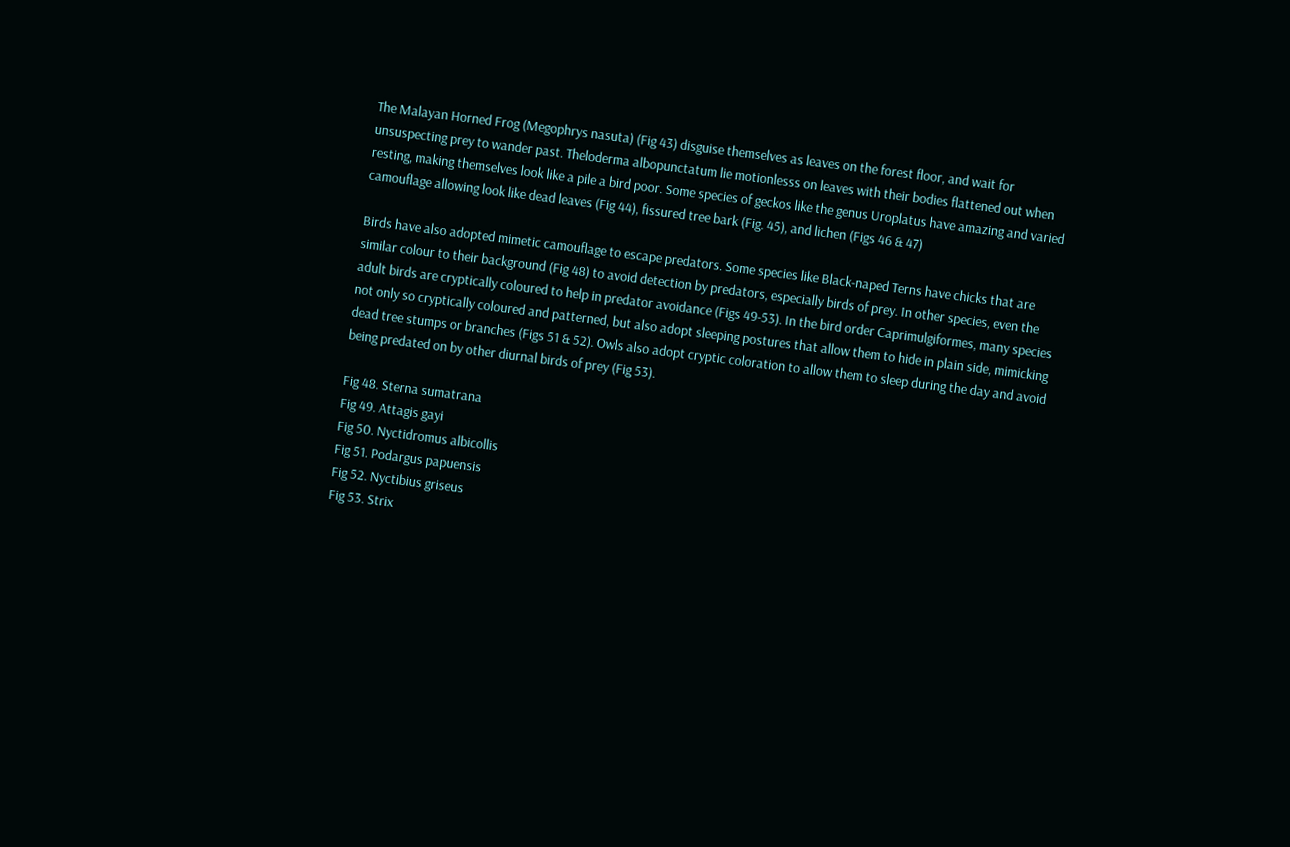The Malayan Horned Frog (Megophrys nasuta) (Fig 43) disguise themselves as leaves on the forest floor, and wait for unsuspecting prey to wander past. Theloderma albopunctatum lie motionlesss on leaves with their bodies flattened out when resting, making themselves look like a pile a bird poor. Some species of geckos like the genus Uroplatus have amazing and varied camouflage allowing look like dead leaves (Fig 44), fissured tree bark (Fig. 45), and lichen (Figs 46 & 47)

Birds have also adopted mimetic camouflage to escape predators. Some species like Black-naped Terns have chicks that are similar colour to their background (Fig 48) to avoid detection by predators, especially birds of prey. In other species, even the adult birds are cryptically coloured to help in predator avoidance (Figs 49-53). In the bird order Caprimulgiformes, many species not only so cryptically coloured and patterned, but also adopt sleeping postures that allow them to hide in plain side, mimicking dead tree stumps or branches (Figs 51 & 52). Owls also adopt cryptic coloration to allow them to sleep during the day and avoid being predated on by other diurnal birds of prey (Fig 53).

Fig 48. Sterna sumatrana
Fig 49. Attagis gayi
Fig 50. Nyctidromus albicollis
Fig 51. Podargus papuensis
Fig 52. Nyctibius griseus
Fig 53. Strix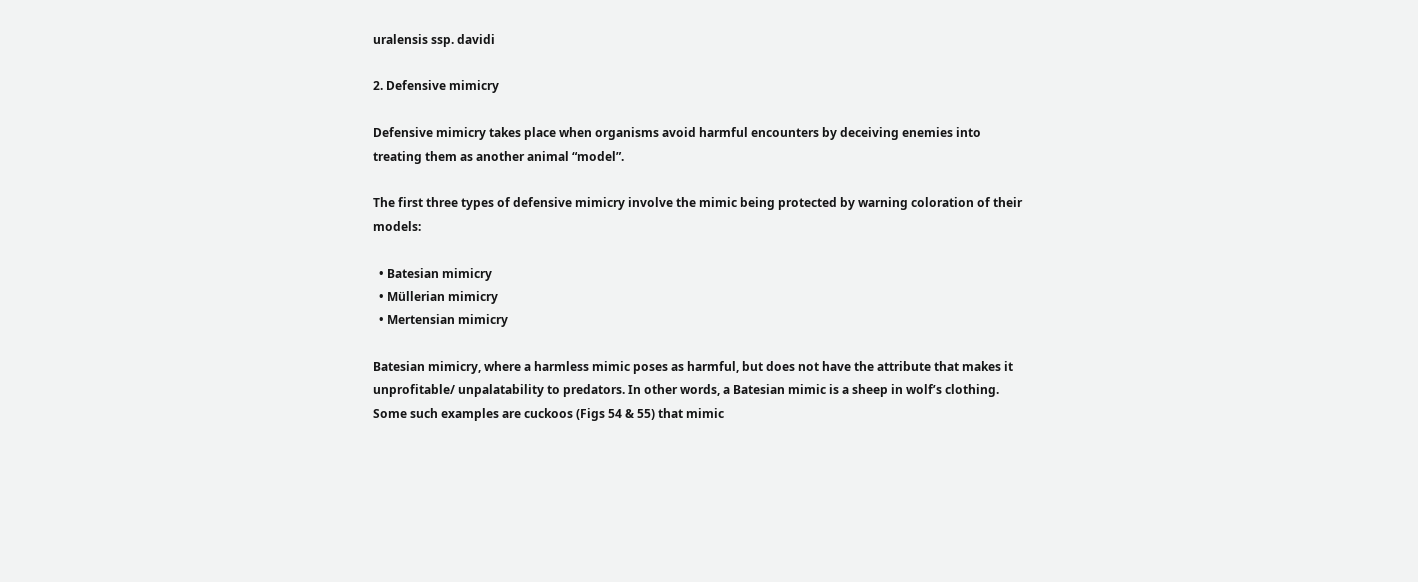uralensis ssp. davidi

2. Defensive mimicry

Defensive mimicry takes place when organisms avoid harmful encounters by deceiving enemies into treating them as another animal “model”.

The first three types of defensive mimicry involve the mimic being protected by warning coloration of their models:

  • Batesian mimicry
  • Müllerian mimicry
  • Mertensian mimicry

Batesian mimicry, where a harmless mimic poses as harmful, but does not have the attribute that makes it unprofitable/ unpalatability to predators. In other words, a Batesian mimic is a sheep in wolf’s clothing. Some such examples are cuckoos (Figs 54 & 55) that mimic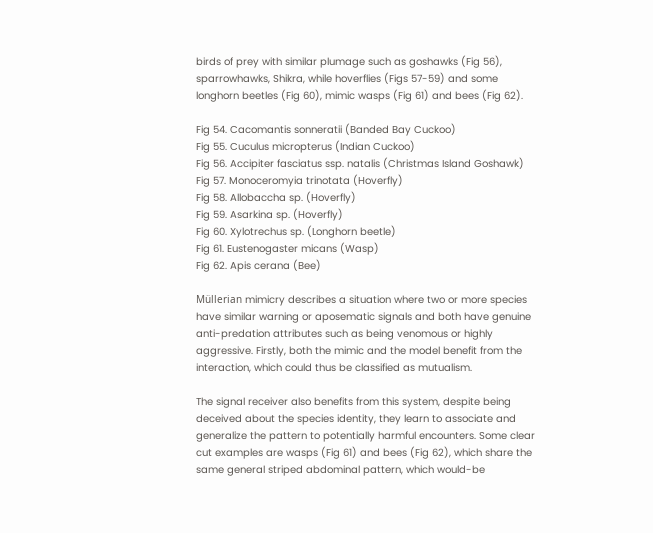birds of prey with similar plumage such as goshawks (Fig 56), sparrowhawks, Shikra, while hoverflies (Figs 57-59) and some longhorn beetles (Fig 60), mimic wasps (Fig 61) and bees (Fig 62).

Fig 54. Cacomantis sonneratii (Banded Bay Cuckoo)
Fig 55. Cuculus micropterus (Indian Cuckoo)
Fig 56. Accipiter fasciatus ssp. natalis (Christmas Island Goshawk)
Fig 57. Monoceromyia trinotata (Hoverfly)
Fig 58. Allobaccha sp. (Hoverfly)
Fig 59. Asarkina sp. (Hoverfly)
Fig 60. Xylotrechus sp. (Longhorn beetle)
Fig 61. Eustenogaster micans (Wasp)
Fig 62. Apis cerana (Bee)

Müllerian mimicry describes a situation where two or more species have similar warning or aposematic signals and both have genuine anti-predation attributes such as being venomous or highly aggressive. Firstly, both the mimic and the model benefit from the interaction, which could thus be classified as mutualism.

The signal receiver also benefits from this system, despite being deceived about the species identity, they learn to associate and generalize the pattern to potentially harmful encounters. Some clear cut examples are wasps (Fig 61) and bees (Fig 62), which share the same general striped abdominal pattern, which would-be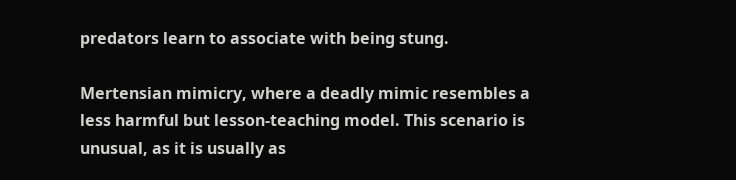predators learn to associate with being stung.

Mertensian mimicry, where a deadly mimic resembles a less harmful but lesson-teaching model. This scenario is unusual, as it is usually as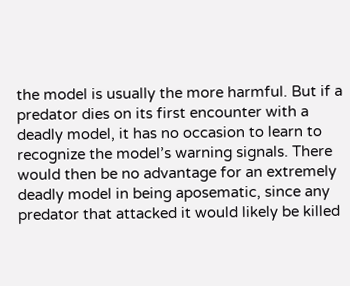the model is usually the more harmful. But if a predator dies on its first encounter with a deadly model, it has no occasion to learn to recognize the model’s warning signals. There would then be no advantage for an extremely deadly model in being aposematic, since any predator that attacked it would likely be killed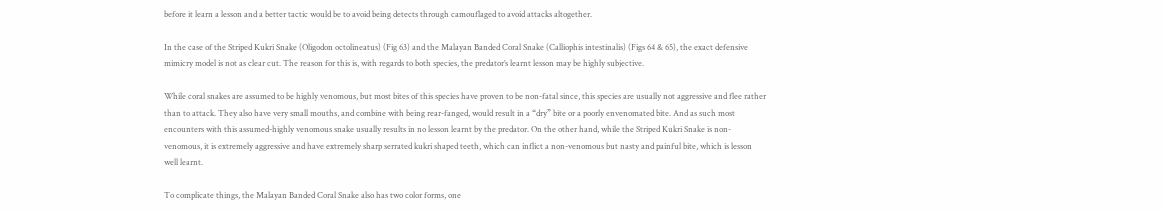before it learn a lesson and a better tactic would be to avoid being detects through camouflaged to avoid attacks altogether.

In the case of the Striped Kukri Snake (Oligodon octolineatus) (Fig 63) and the Malayan Banded Coral Snake (Calliophis intestinalis) (Figs 64 & 65), the exact defensive mimicry model is not as clear cut. The reason for this is, with regards to both species, the predator’s learnt lesson may be highly subjective.

While coral snakes are assumed to be highly venomous, but most bites of this species have proven to be non-fatal since, this species are usually not aggressive and flee rather than to attack. They also have very small mouths, and combine with being rear-fanged, would result in a “dry” bite or a poorly envenomated bite. And as such most encounters with this assumed-highly venomous snake usually results in no lesson learnt by the predator. On the other hand, while the Striped Kukri Snake is non-venomous, it is extremely aggressive and have extremely sharp serrated kukri shaped teeth, which can inflict a non-venomous but nasty and painful bite, which is lesson well learnt.

To complicate things, the Malayan Banded Coral Snake also has two color forms, one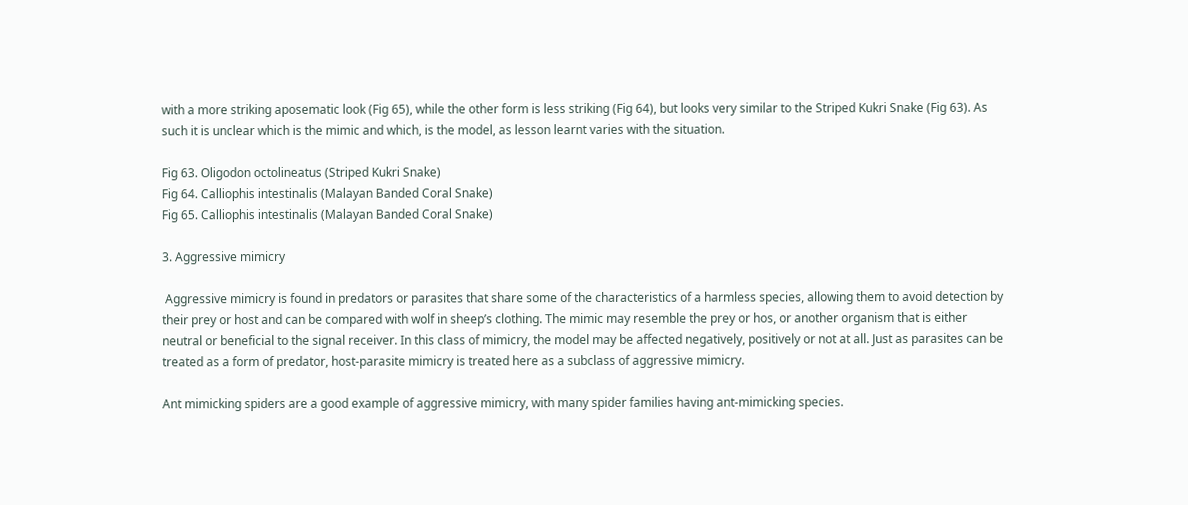with a more striking aposematic look (Fig 65), while the other form is less striking (Fig 64), but looks very similar to the Striped Kukri Snake (Fig 63). As such it is unclear which is the mimic and which, is the model, as lesson learnt varies with the situation.

Fig 63. Oligodon octolineatus (Striped Kukri Snake)
Fig 64. Calliophis intestinalis (Malayan Banded Coral Snake)
Fig 65. Calliophis intestinalis (Malayan Banded Coral Snake)

3. Aggressive mimicry

 Aggressive mimicry is found in predators or parasites that share some of the characteristics of a harmless species, allowing them to avoid detection by their prey or host and can be compared with wolf in sheep’s clothing. The mimic may resemble the prey or hos, or another organism that is either neutral or beneficial to the signal receiver. In this class of mimicry, the model may be affected negatively, positively or not at all. Just as parasites can be treated as a form of predator, host-parasite mimicry is treated here as a subclass of aggressive mimicry.

Ant mimicking spiders are a good example of aggressive mimicry, with many spider families having ant-mimicking species.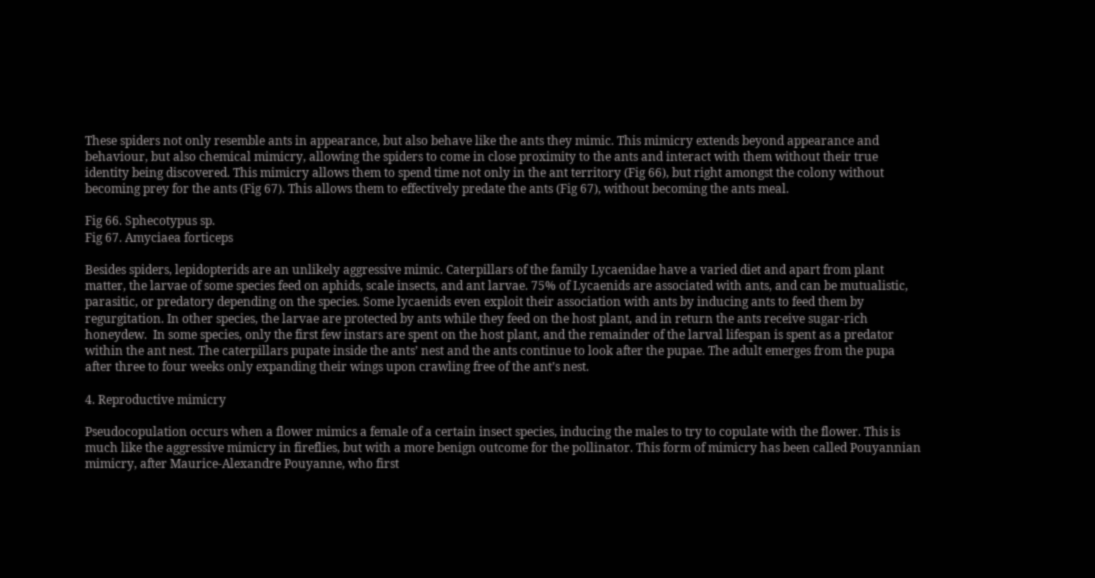These spiders not only resemble ants in appearance, but also behave like the ants they mimic. This mimicry extends beyond appearance and behaviour, but also chemical mimicry, allowing the spiders to come in close proximity to the ants and interact with them without their true identity being discovered. This mimicry allows them to spend time not only in the ant territory (Fig 66), but right amongst the colony without becoming prey for the ants (Fig 67). This allows them to effectively predate the ants (Fig 67), without becoming the ants meal.

Fig 66. Sphecotypus sp.
Fig 67. Amyciaea forticeps

Besides spiders, lepidopterids are an unlikely aggressive mimic. Caterpillars of the family Lycaenidae have a varied diet and apart from plant matter, the larvae of some species feed on aphids, scale insects, and ant larvae. 75% of Lycaenids are associated with ants, and can be mutualistic, parasitic, or predatory depending on the species. Some lycaenids even exploit their association with ants by inducing ants to feed them by regurgitation. In other species, the larvae are protected by ants while they feed on the host plant, and in return the ants receive sugar-rich honeydew.  In some species, only the first few instars are spent on the host plant, and the remainder of the larval lifespan is spent as a predator within the ant nest. The caterpillars pupate inside the ants’ nest and the ants continue to look after the pupae. The adult emerges from the pupa after three to four weeks only expanding their wings upon crawling free of the ant’s nest.

4. Reproductive mimicry

Pseudocopulation occurs when a flower mimics a female of a certain insect species, inducing the males to try to copulate with the flower. This is much like the aggressive mimicry in fireflies, but with a more benign outcome for the pollinator. This form of mimicry has been called Pouyannian mimicry, after Maurice-Alexandre Pouyanne, who first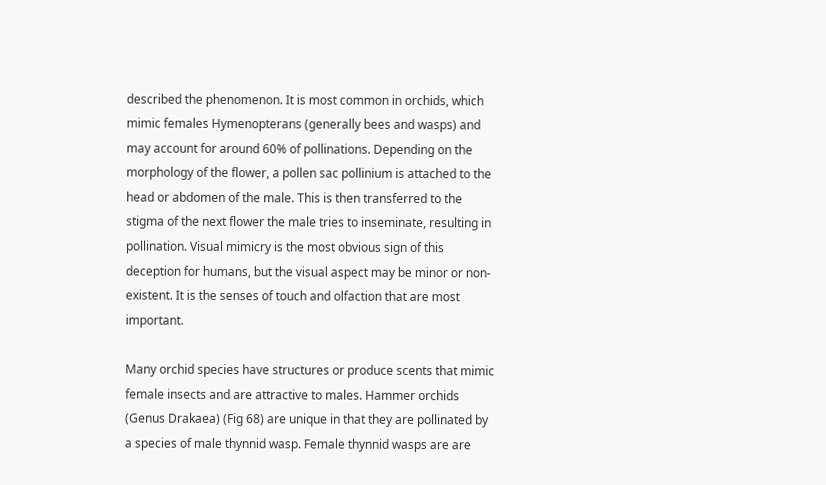described the phenomenon. It is most common in orchids, which mimic females Hymenopterans (generally bees and wasps) and may account for around 60% of pollinations. Depending on the morphology of the flower, a pollen sac pollinium is attached to the head or abdomen of the male. This is then transferred to the stigma of the next flower the male tries to inseminate, resulting in pollination. Visual mimicry is the most obvious sign of this deception for humans, but the visual aspect may be minor or non-existent. It is the senses of touch and olfaction that are most important.

Many orchid species have structures or produce scents that mimic female insects and are attractive to males. Hammer orchids (Genus Drakaea) (Fig 68) are unique in that they are pollinated by a species of male thynnid wasp. Female thynnid wasps are are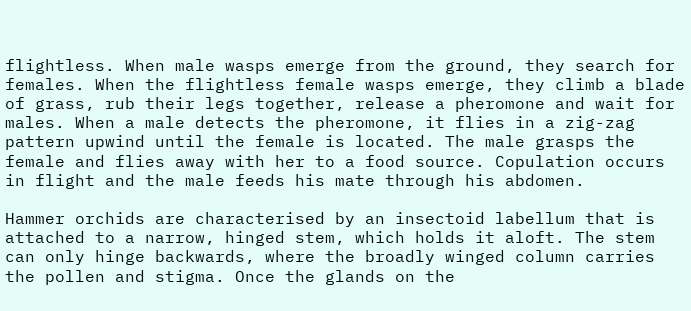flightless. When male wasps emerge from the ground, they search for females. When the flightless female wasps emerge, they climb a blade of grass, rub their legs together, release a pheromone and wait for males. When a male detects the pheromone, it flies in a zig-zag pattern upwind until the female is located. The male grasps the female and flies away with her to a food source. Copulation occurs in flight and the male feeds his mate through his abdomen.

Hammer orchids are characterised by an insectoid labellum that is attached to a narrow, hinged stem, which holds it aloft. The stem can only hinge backwards, where the broadly winged column carries the pollen and stigma. Once the glands on the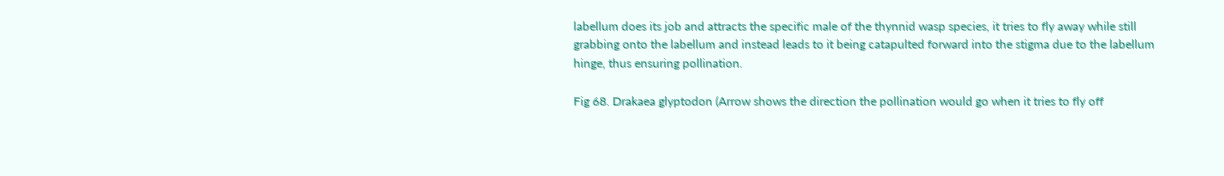labellum does its job and attracts the specific male of the thynnid wasp species, it tries to fly away while still grabbing onto the labellum and instead leads to it being catapulted forward into the stigma due to the labellum hinge, thus ensuring pollination.

Fig 68. Drakaea glyptodon (Arrow shows the direction the pollination would go when it tries to fly off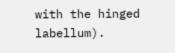with the hinged labellum).